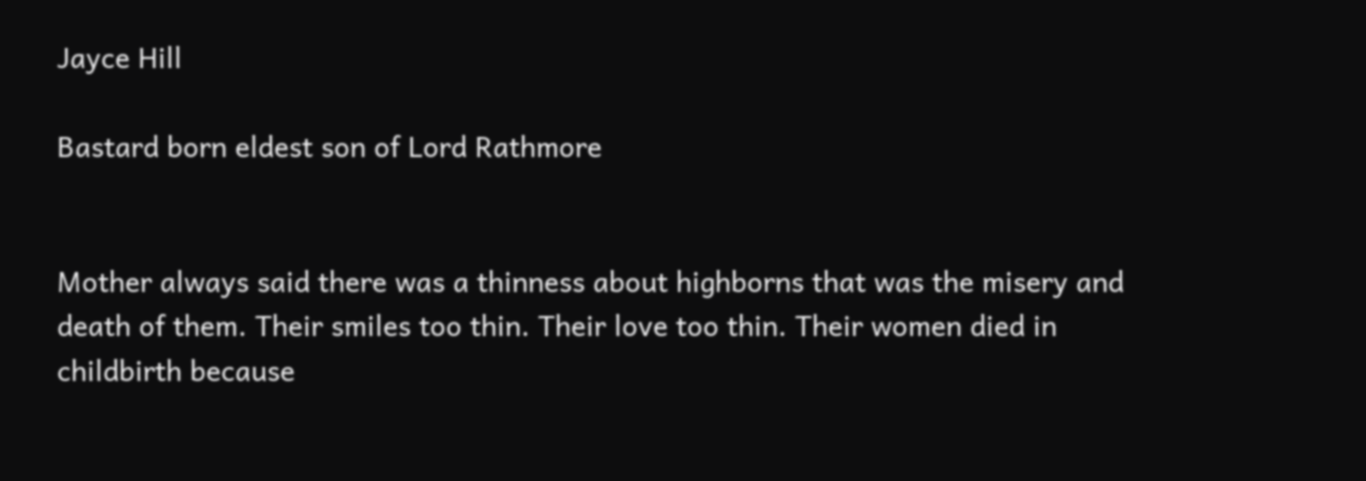Jayce Hill

Bastard born eldest son of Lord Rathmore


Mother always said there was a thinness about highborns that was the misery and death of them. Their smiles too thin. Their love too thin. Their women died in childbirth because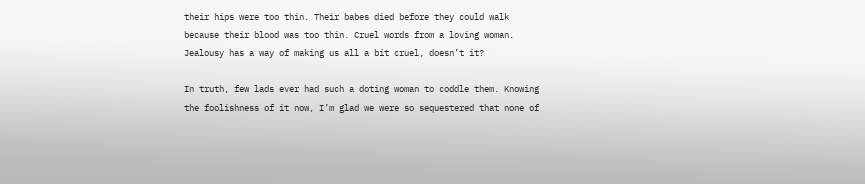their hips were too thin. Their babes died before they could walk because their blood was too thin. Cruel words from a loving woman. Jealousy has a way of making us all a bit cruel, doesn’t it?

In truth, few lads ever had such a doting woman to coddle them. Knowing the foolishness of it now, I’m glad we were so sequestered that none of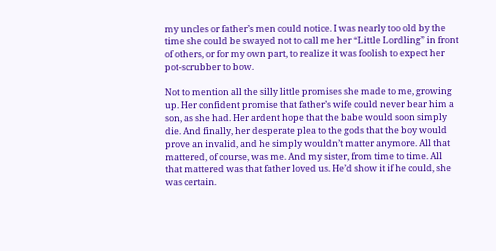my uncles or father’s men could notice. I was nearly too old by the time she could be swayed not to call me her “Little Lordling” in front of others, or for my own part, to realize it was foolish to expect her pot-scrubber to bow.

Not to mention all the silly little promises she made to me, growing up. Her confident promise that father’s wife could never bear him a son, as she had. Her ardent hope that the babe would soon simply die. And finally, her desperate plea to the gods that the boy would prove an invalid, and he simply wouldn’t matter anymore. All that mattered, of course, was me. And my sister, from time to time. All that mattered was that father loved us. He’d show it if he could, she was certain.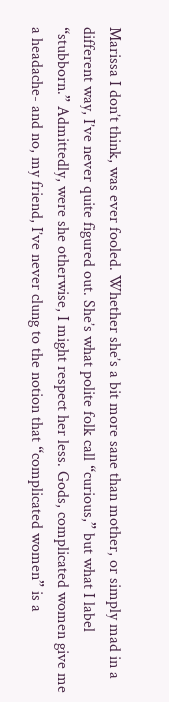Marissa I don’t think, was ever fooled. Whether she’s a bit more sane than mother, or simply mad in a different way, I’ve never quite figured out. She’s what polite folk call “curious,” but what I label “stubborn.” Admittedly, were she otherwise, I might respect her less. Gods, complicated women give me a headache- and no, my friend, I’ve never clung to the notion that “complicated women” is a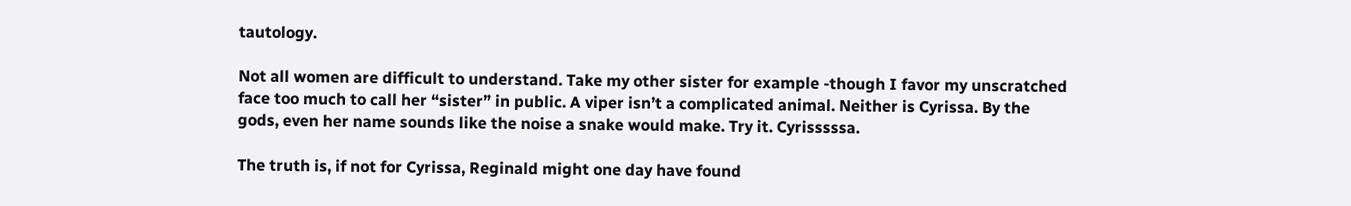tautology.

Not all women are difficult to understand. Take my other sister for example -though I favor my unscratched face too much to call her “sister” in public. A viper isn’t a complicated animal. Neither is Cyrissa. By the gods, even her name sounds like the noise a snake would make. Try it. Cyrisssssa.

The truth is, if not for Cyrissa, Reginald might one day have found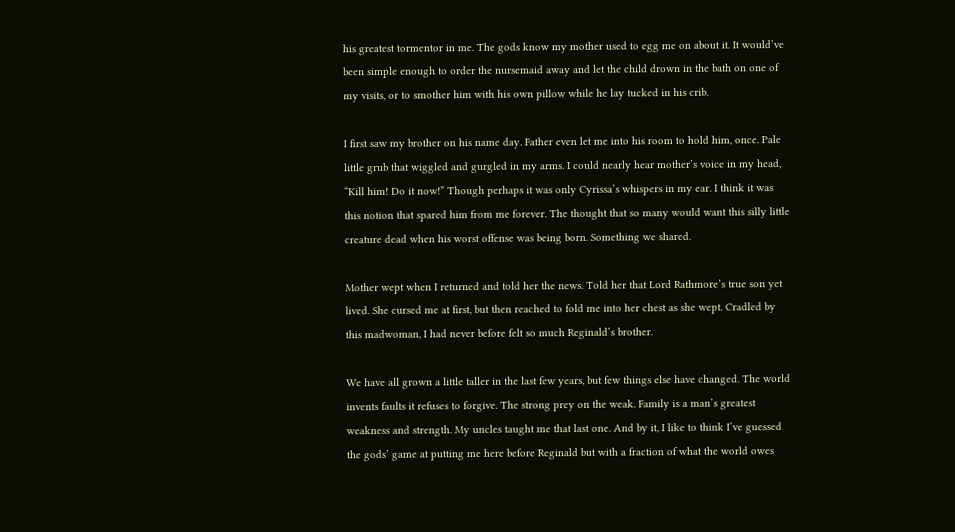his greatest tormentor in me. The gods know my mother used to egg me on about it. It would’ve been simple enough to order the nursemaid away and let the child drown in the bath on one of my visits, or to smother him with his own pillow while he lay tucked in his crib.

I first saw my brother on his name day. Father even let me into his room to hold him, once. Pale little grub that wiggled and gurgled in my arms. I could nearly hear mother’s voice in my head, “Kill him! Do it now!” Though perhaps it was only Cyrissa’s whispers in my ear. I think it was this notion that spared him from me forever. The thought that so many would want this silly little creature dead when his worst offense was being born. Something we shared.

Mother wept when I returned and told her the news. Told her that Lord Rathmore’s true son yet lived. She cursed me at first, but then reached to fold me into her chest as she wept. Cradled by this madwoman, I had never before felt so much Reginald’s brother.

We have all grown a little taller in the last few years, but few things else have changed. The world invents faults it refuses to forgive. The strong prey on the weak. Family is a man’s greatest weakness and strength. My uncles taught me that last one. And by it, I like to think I’ve guessed the gods’ game at putting me here before Reginald but with a fraction of what the world owes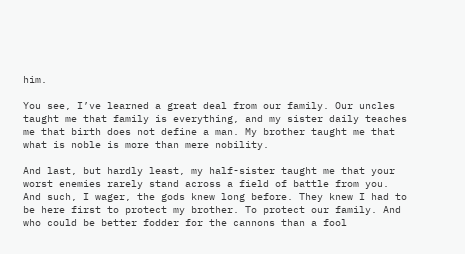him.

You see, I’ve learned a great deal from our family. Our uncles taught me that family is everything, and my sister daily teaches me that birth does not define a man. My brother taught me that what is noble is more than mere nobility.

And last, but hardly least, my half-sister taught me that your worst enemies rarely stand across a field of battle from you. And such, I wager, the gods knew long before. They knew I had to be here first to protect my brother. To protect our family. And who could be better fodder for the cannons than a fool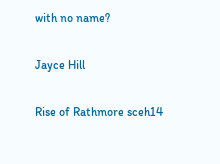with no name?

Jayce Hill

Rise of Rathmore sceh14